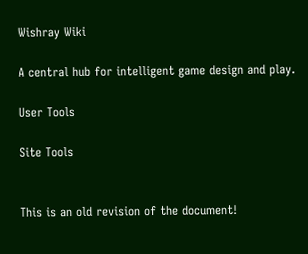Wishray Wiki

A central hub for intelligent game design and play.

User Tools

Site Tools


This is an old revision of the document!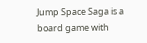Jump Space Saga is a board game with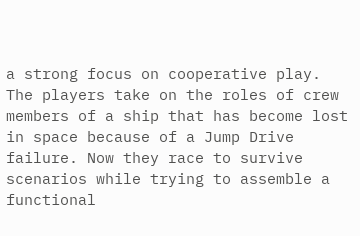a strong focus on cooperative play. The players take on the roles of crew members of a ship that has become lost in space because of a Jump Drive failure. Now they race to survive scenarios while trying to assemble a functional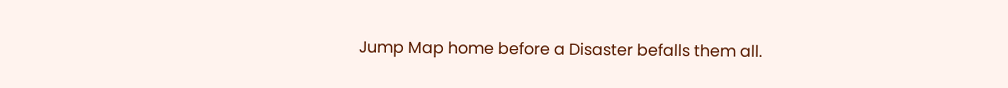Jump Map home before a Disaster befalls them all.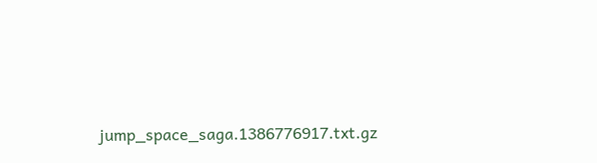jump_space_saga.1386776917.txt.gz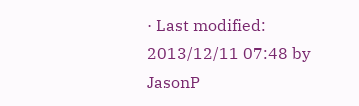· Last modified: 2013/12/11 07:48 by JasonP